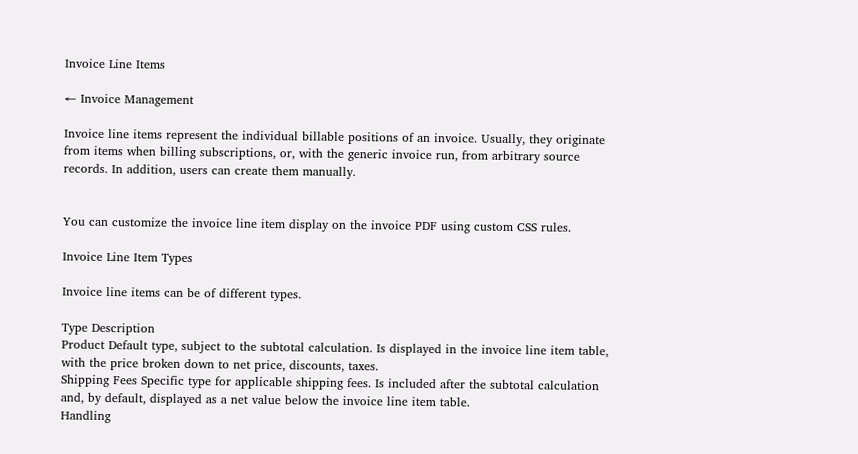Invoice Line Items

← Invoice Management

Invoice line items represent the individual billable positions of an invoice. Usually, they originate from items when billing subscriptions, or, with the generic invoice run, from arbitrary source records. In addition, users can create them manually.


You can customize the invoice line item display on the invoice PDF using custom CSS rules.

Invoice Line Item Types

Invoice line items can be of different types.

Type Description
Product Default type, subject to the subtotal calculation. Is displayed in the invoice line item table, with the price broken down to net price, discounts, taxes.
Shipping Fees Specific type for applicable shipping fees. Is included after the subtotal calculation and, by default, displayed as a net value below the invoice line item table.
Handling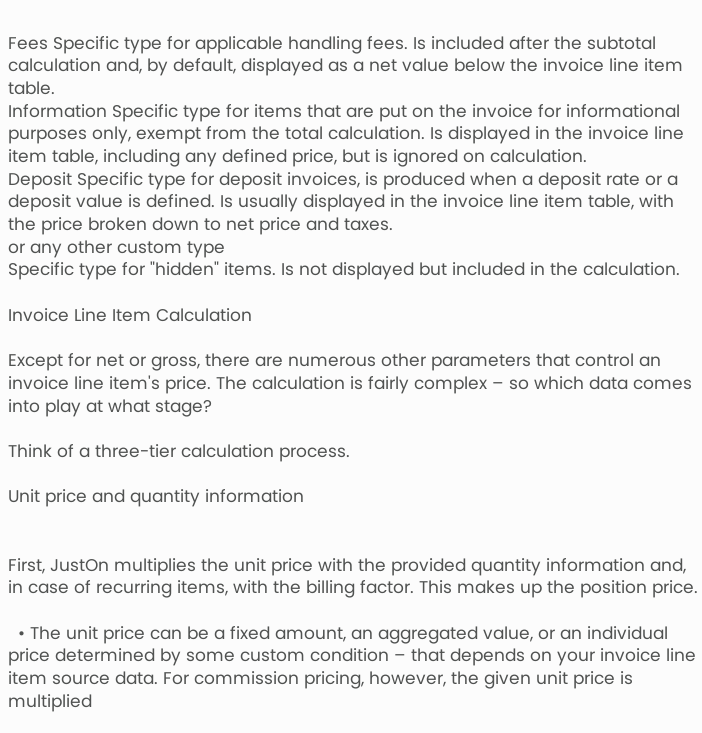Fees Specific type for applicable handling fees. Is included after the subtotal calculation and, by default, displayed as a net value below the invoice line item table.
Information Specific type for items that are put on the invoice for informational purposes only, exempt from the total calculation. Is displayed in the invoice line item table, including any defined price, but is ignored on calculation.
Deposit Specific type for deposit invoices, is produced when a deposit rate or a deposit value is defined. Is usually displayed in the invoice line item table, with the price broken down to net price and taxes.
or any other custom type
Specific type for "hidden" items. Is not displayed but included in the calculation.

Invoice Line Item Calculation

Except for net or gross, there are numerous other parameters that control an invoice line item's price. The calculation is fairly complex – so which data comes into play at what stage?

Think of a three-tier calculation process.

Unit price and quantity information


First, JustOn multiplies the unit price with the provided quantity information and, in case of recurring items, with the billing factor. This makes up the position price.

  • The unit price can be a fixed amount, an aggregated value, or an individual price determined by some custom condition – that depends on your invoice line item source data. For commission pricing, however, the given unit price is multiplied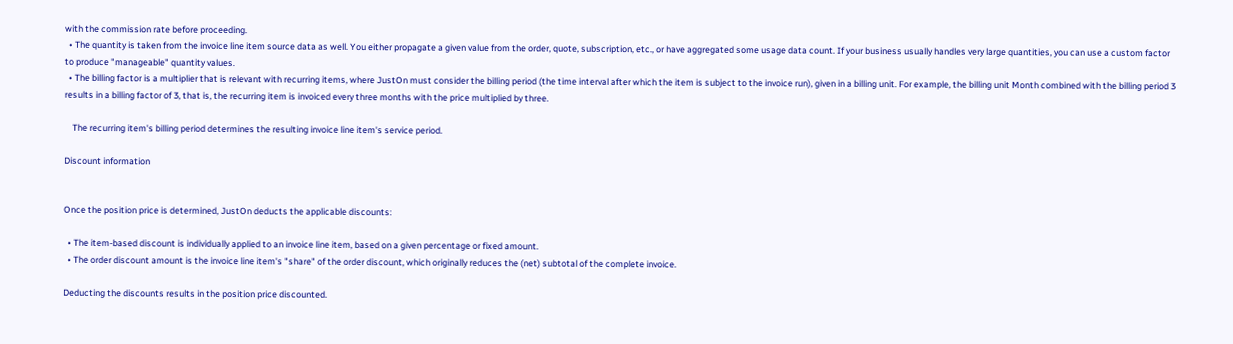with the commission rate before proceeding.
  • The quantity is taken from the invoice line item source data as well. You either propagate a given value from the order, quote, subscription, etc., or have aggregated some usage data count. If your business usually handles very large quantities, you can use a custom factor to produce "manageable" quantity values.
  • The billing factor is a multiplier that is relevant with recurring items, where JustOn must consider the billing period (the time interval after which the item is subject to the invoice run), given in a billing unit. For example, the billing unit Month combined with the billing period 3 results in a billing factor of 3, that is, the recurring item is invoiced every three months with the price multiplied by three.

    The recurring item's billing period determines the resulting invoice line item's service period.

Discount information


Once the position price is determined, JustOn deducts the applicable discounts:

  • The item-based discount is individually applied to an invoice line item, based on a given percentage or fixed amount.
  • The order discount amount is the invoice line item's "share" of the order discount, which originally reduces the (net) subtotal of the complete invoice.

Deducting the discounts results in the position price discounted.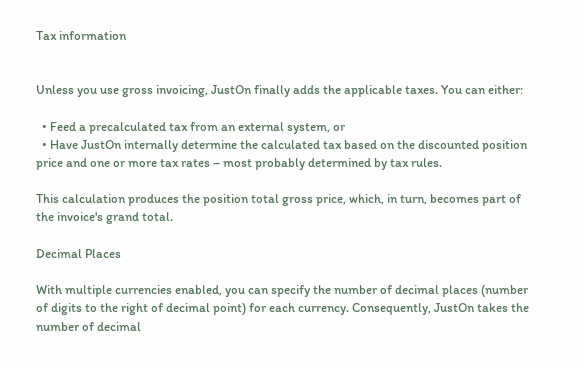Tax information


Unless you use gross invoicing, JustOn finally adds the applicable taxes. You can either:

  • Feed a precalculated tax from an external system, or
  • Have JustOn internally determine the calculated tax based on the discounted position price and one or more tax rates – most probably determined by tax rules.

This calculation produces the position total gross price, which, in turn, becomes part of the invoice's grand total.

Decimal Places

With multiple currencies enabled, you can specify the number of decimal places (number of digits to the right of decimal point) for each currency. Consequently, JustOn takes the number of decimal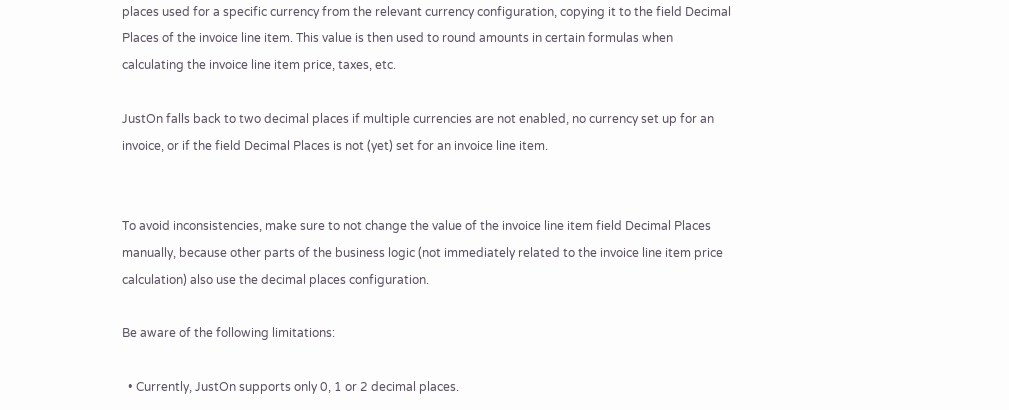places used for a specific currency from the relevant currency configuration, copying it to the field Decimal Places of the invoice line item. This value is then used to round amounts in certain formulas when calculating the invoice line item price, taxes, etc.

JustOn falls back to two decimal places if multiple currencies are not enabled, no currency set up for an invoice, or if the field Decimal Places is not (yet) set for an invoice line item.


To avoid inconsistencies, make sure to not change the value of the invoice line item field Decimal Places manually, because other parts of the business logic (not immediately related to the invoice line item price calculation) also use the decimal places configuration.

Be aware of the following limitations:

  • Currently, JustOn supports only 0, 1 or 2 decimal places.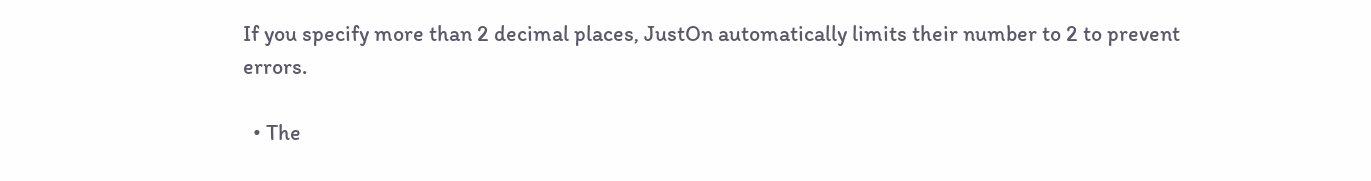If you specify more than 2 decimal places, JustOn automatically limits their number to 2 to prevent errors.

  • The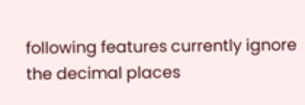following features currently ignore the decimal places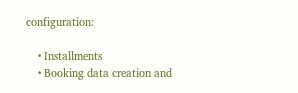configuration:

    • Installments
    • Booking data creation and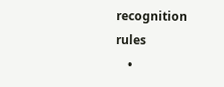recognition rules
    •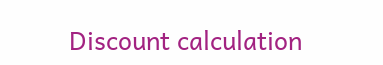Discount calculation